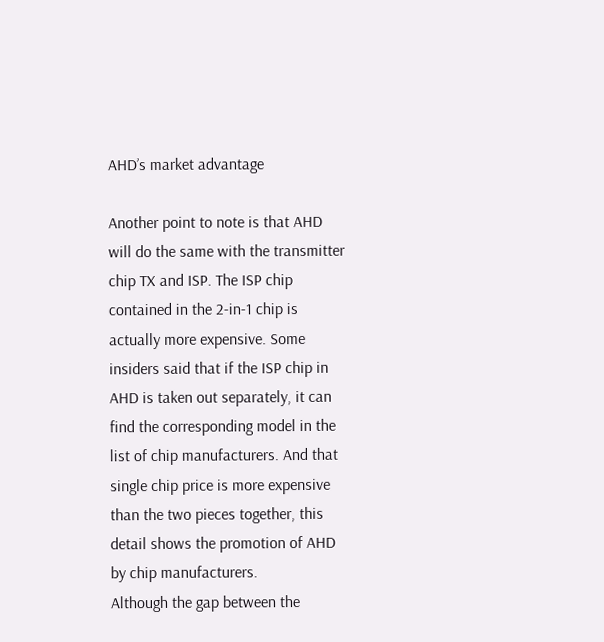AHD’s market advantage

Another point to note is that AHD will do the same with the transmitter chip TX and ISP. The ISP chip contained in the 2-in-1 chip is actually more expensive. Some insiders said that if the ISP chip in AHD is taken out separately, it can find the corresponding model in the list of chip manufacturers. And that single chip price is more expensive than the two pieces together, this detail shows the promotion of AHD by chip manufacturers.
Although the gap between the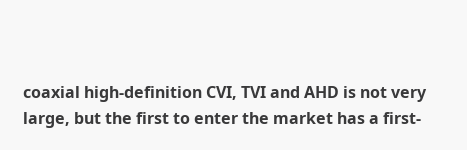coaxial high-definition CVI, TVI and AHD is not very large, but the first to enter the market has a first-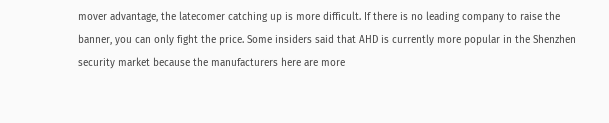mover advantage, the latecomer catching up is more difficult. If there is no leading company to raise the banner, you can only fight the price. Some insiders said that AHD is currently more popular in the Shenzhen security market because the manufacturers here are more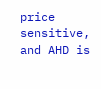price sensitive, and AHD is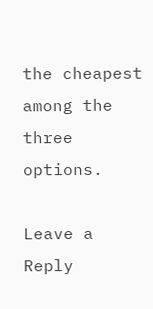the cheapest among the three options.

Leave a Reply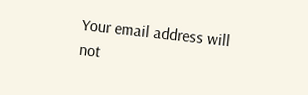Your email address will not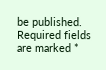be published. Required fields are marked *